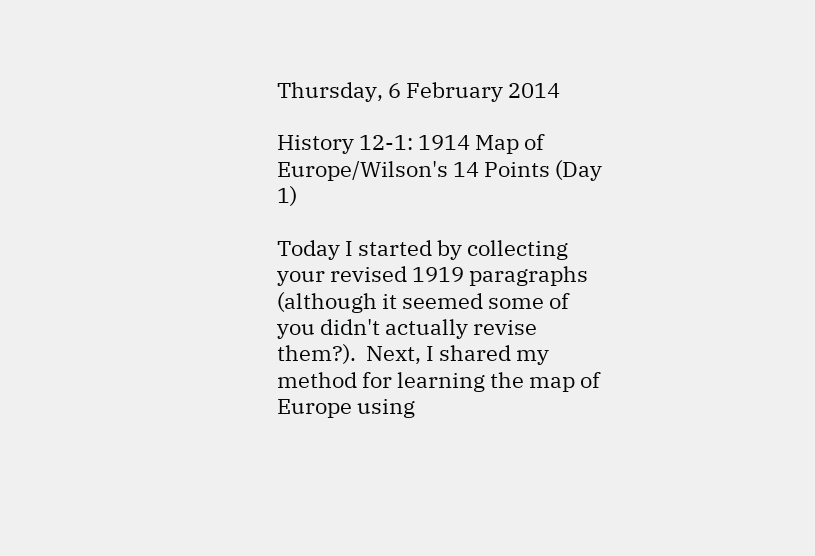Thursday, 6 February 2014

History 12-1: 1914 Map of Europe/Wilson's 14 Points (Day 1)

Today I started by collecting your revised 1919 paragraphs (although it seemed some of you didn't actually revise them?).  Next, I shared my method for learning the map of Europe using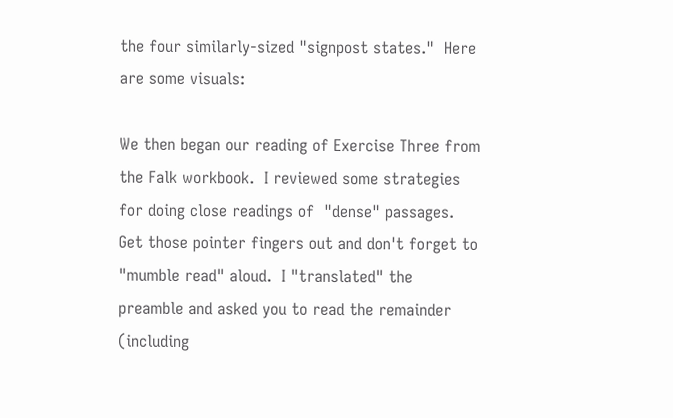the four similarly-sized "signpost states."  Here are some visuals:

We then began our reading of Exercise Three from the Falk workbook.  I reviewed some strategies for doing close readings of  "dense" passages.  Get those pointer fingers out and don't forget to "mumble read" aloud.  I "translated" the preamble and asked you to read the remainder (including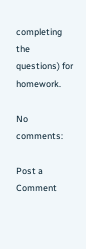completing the questions) for homework.

No comments:

Post a Comment